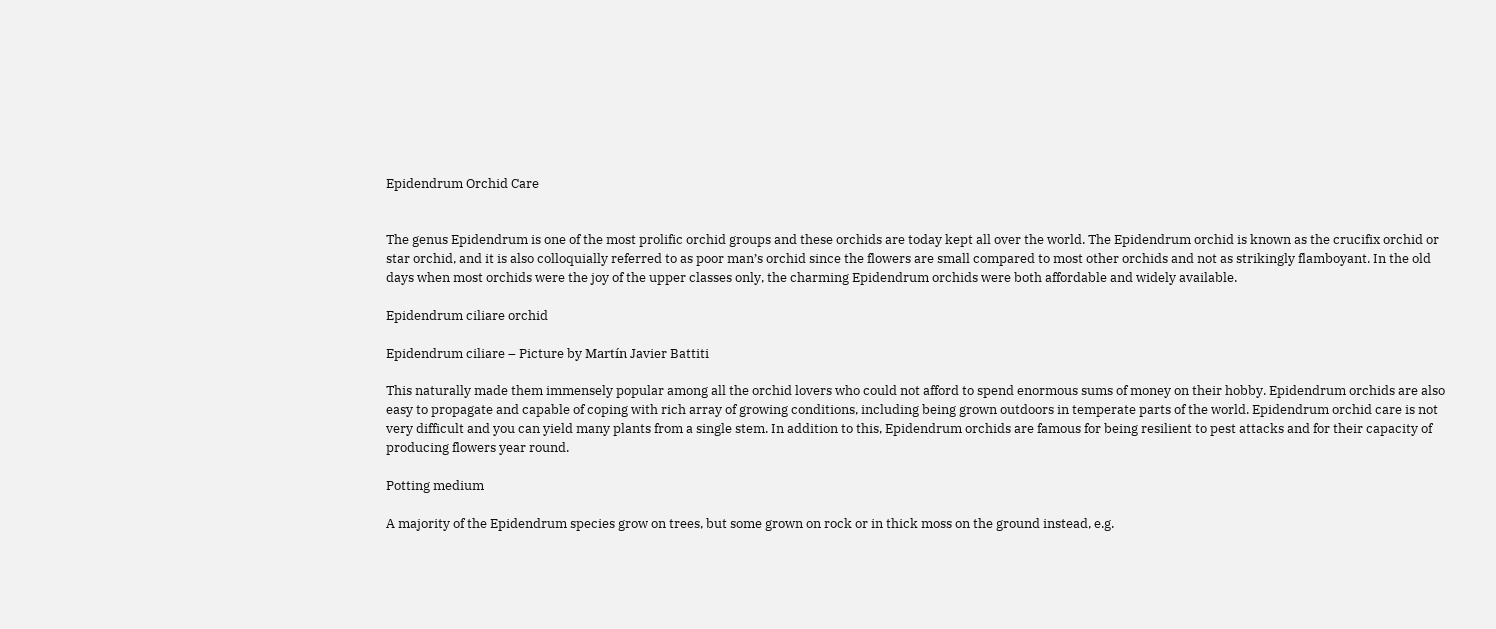Epidendrum Orchid Care


The genus Epidendrum is one of the most prolific orchid groups and these orchids are today kept all over the world. The Epidendrum orchid is known as the crucifix orchid or star orchid, and it is also colloquially referred to as poor man’s orchid since the flowers are small compared to most other orchids and not as strikingly flamboyant. In the old days when most orchids were the joy of the upper classes only, the charming Epidendrum orchids were both affordable and widely available.

Epidendrum ciliare orchid

Epidendrum ciliare – Picture by Martín Javier Battiti

This naturally made them immensely popular among all the orchid lovers who could not afford to spend enormous sums of money on their hobby. Epidendrum orchids are also easy to propagate and capable of coping with rich array of growing conditions, including being grown outdoors in temperate parts of the world. Epidendrum orchid care is not very difficult and you can yield many plants from a single stem. In addition to this, Epidendrum orchids are famous for being resilient to pest attacks and for their capacity of producing flowers year round.

Potting medium

A majority of the Epidendrum species grow on trees, but some grown on rock or in thick moss on the ground instead, e.g.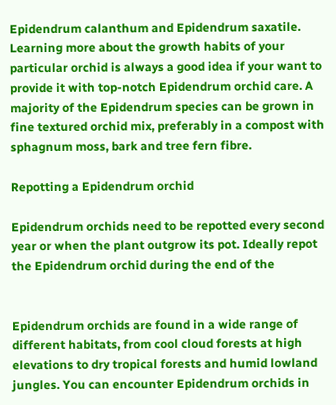Epidendrum calanthum and Epidendrum saxatile. Learning more about the growth habits of your particular orchid is always a good idea if your want to provide it with top-notch Epidendrum orchid care. A majority of the Epidendrum species can be grown in fine textured orchid mix, preferably in a compost with sphagnum moss, bark and tree fern fibre.

Repotting a Epidendrum orchid

Epidendrum orchids need to be repotted every second year or when the plant outgrow its pot. Ideally repot the Epidendrum orchid during the end of the


Epidendrum orchids are found in a wide range of different habitats, from cool cloud forests at high elevations to dry tropical forests and humid lowland jungles. You can encounter Epidendrum orchids in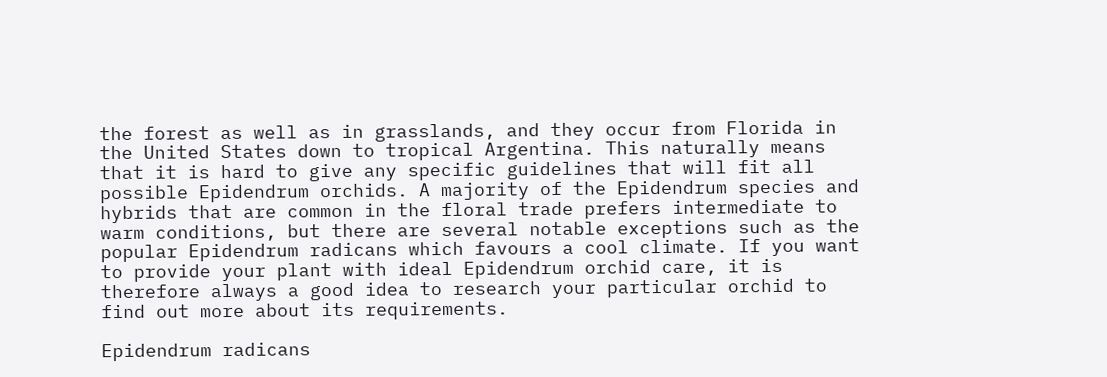the forest as well as in grasslands, and they occur from Florida in the United States down to tropical Argentina. This naturally means that it is hard to give any specific guidelines that will fit all possible Epidendrum orchids. A majority of the Epidendrum species and hybrids that are common in the floral trade prefers intermediate to warm conditions, but there are several notable exceptions such as the popular Epidendrum radicans which favours a cool climate. If you want to provide your plant with ideal Epidendrum orchid care, it is therefore always a good idea to research your particular orchid to find out more about its requirements.

Epidendrum radicans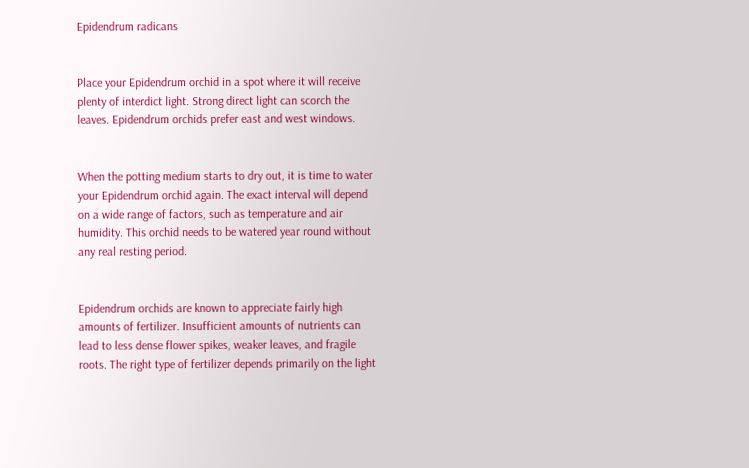Epidendrum radicans


Place your Epidendrum orchid in a spot where it will receive plenty of interdict light. Strong direct light can scorch the leaves. Epidendrum orchids prefer east and west windows.


When the potting medium starts to dry out, it is time to water your Epidendrum orchid again. The exact interval will depend on a wide range of factors, such as temperature and air humidity. This orchid needs to be watered year round without any real resting period.


Epidendrum orchids are known to appreciate fairly high amounts of fertilizer. Insufficient amounts of nutrients can lead to less dense flower spikes, weaker leaves, and fragile roots. The right type of fertilizer depends primarily on the light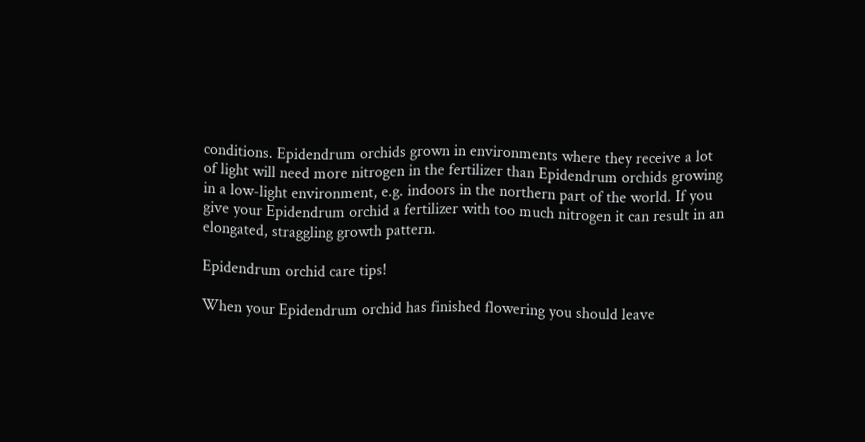conditions. Epidendrum orchids grown in environments where they receive a lot of light will need more nitrogen in the fertilizer than Epidendrum orchids growing in a low-light environment, e.g. indoors in the northern part of the world. If you give your Epidendrum orchid a fertilizer with too much nitrogen it can result in an elongated, straggling growth pattern.

Epidendrum orchid care tips!

When your Epidendrum orchid has finished flowering you should leave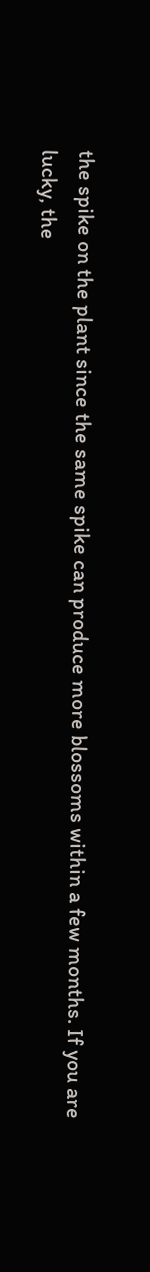the spike on the plant since the same spike can produce more blossoms within a few months. If you are lucky, the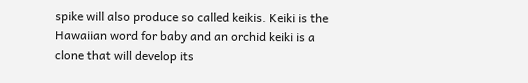spike will also produce so called keikis. Keiki is the Hawaiian word for baby and an orchid keiki is a clone that will develop its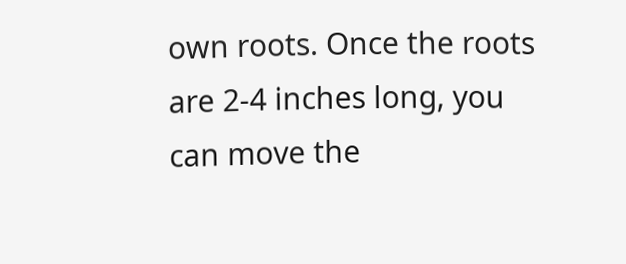own roots. Once the roots are 2-4 inches long, you can move the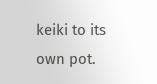keiki to its own pot.